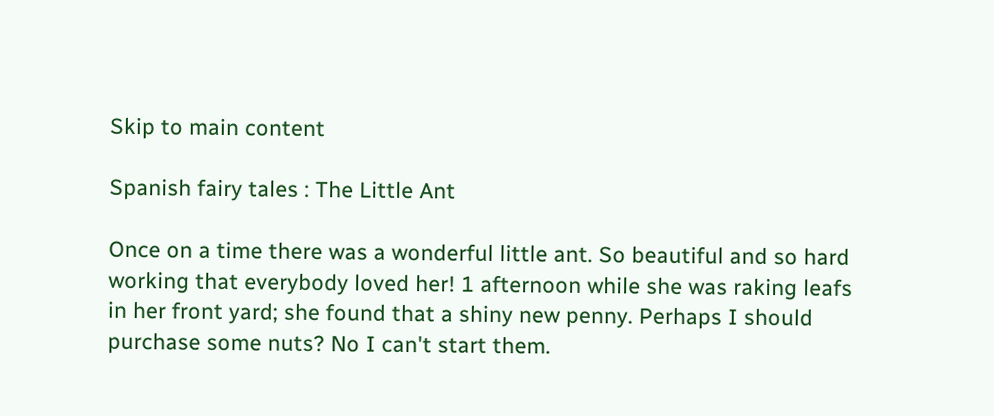Skip to main content

Spanish fairy tales : The Little Ant

Once on a time there was a wonderful little ant. So beautiful and so hard working that everybody loved her! 1 afternoon while she was raking leafs in her front yard; she found that a shiny new penny. Perhaps I should purchase some nuts? No I can't start them.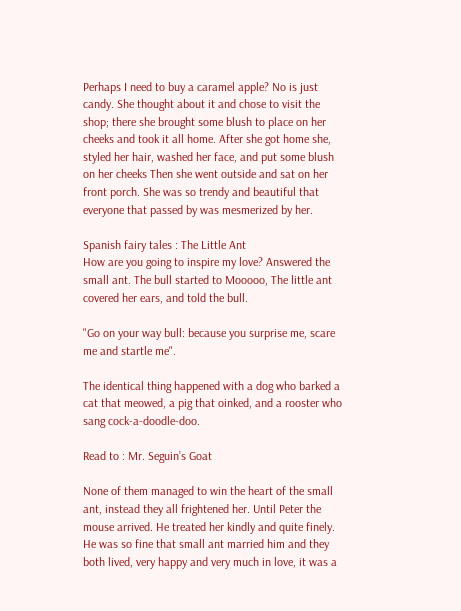Perhaps I need to buy a caramel apple? No is just candy. She thought about it and chose to visit the shop; there she brought some blush to place on her cheeks and took it all home. After she got home she, styled her hair, washed her face, and put some blush on her cheeks Then she went outside and sat on her front porch. She was so trendy and beautiful that everyone that passed by was mesmerized by her.

Spanish fairy tales : The Little Ant
How are you going to inspire my love? Answered the small ant. The bull started to Mooooo, The little ant covered her ears, and told the bull.

"Go on your way bull: because you surprise me, scare me and startle me".

The identical thing happened with a dog who barked a cat that meowed, a pig that oinked, and a rooster who sang cock-a-doodle-doo.

Read to : Mr. Seguin’s Goat

None of them managed to win the heart of the small ant, instead they all frightened her. Until Peter the mouse arrived. He treated her kindly and quite finely. He was so fine that small ant married him and they both lived, very happy and very much in love, it was a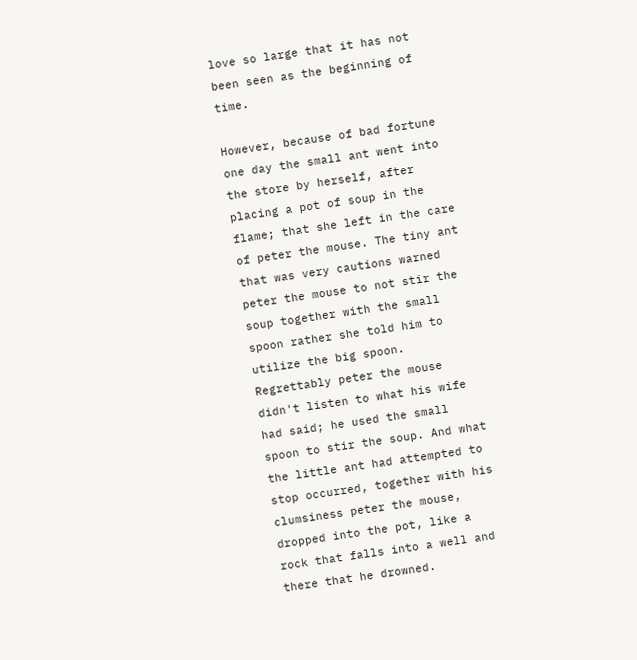love so large that it has not been seen as the beginning of time.

However, because of bad fortune one day the small ant went into the store by herself, after placing a pot of soup in the flame; that she left in the care of peter the mouse. The tiny ant that was very cautions warned peter the mouse to not stir the soup together with the small spoon rather she told him to utilize the big spoon. Regrettably peter the mouse didn't listen to what his wife had said; he used the small spoon to stir the soup. And what the little ant had attempted to stop occurred, together with his clumsiness peter the mouse, dropped into the pot, like a rock that falls into a well and there that he drowned.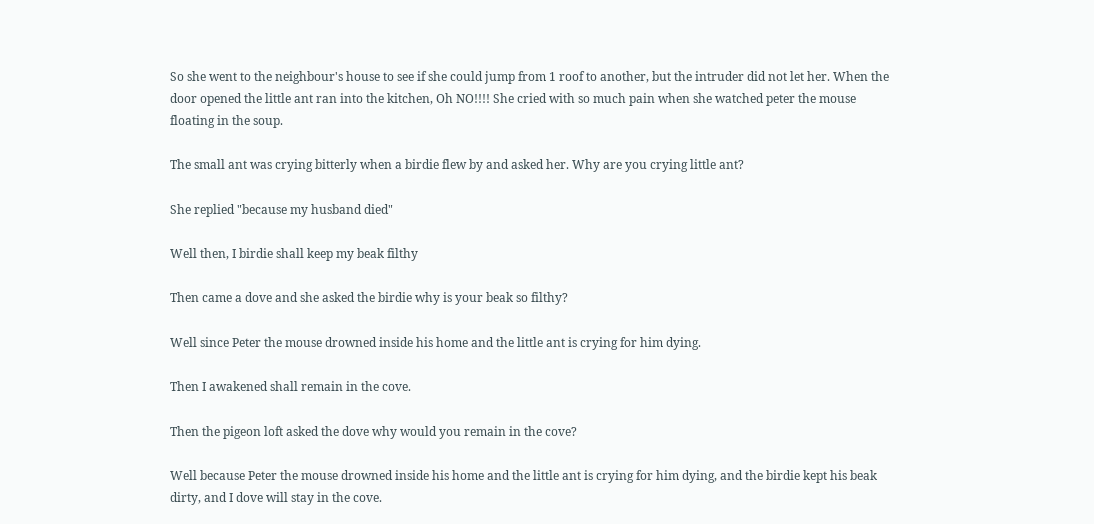So she went to the neighbour's house to see if she could jump from 1 roof to another, but the intruder did not let her. When the door opened the little ant ran into the kitchen, Oh NO!!!! She cried with so much pain when she watched peter the mouse floating in the soup.

The small ant was crying bitterly when a birdie flew by and asked her. Why are you crying little ant?

She replied "because my husband died"

Well then, I birdie shall keep my beak filthy

Then came a dove and she asked the birdie why is your beak so filthy?

Well since Peter the mouse drowned inside his home and the little ant is crying for him dying.

Then I awakened shall remain in the cove.

Then the pigeon loft asked the dove why would you remain in the cove?

Well because Peter the mouse drowned inside his home and the little ant is crying for him dying, and the birdie kept his beak dirty, and I dove will stay in the cove.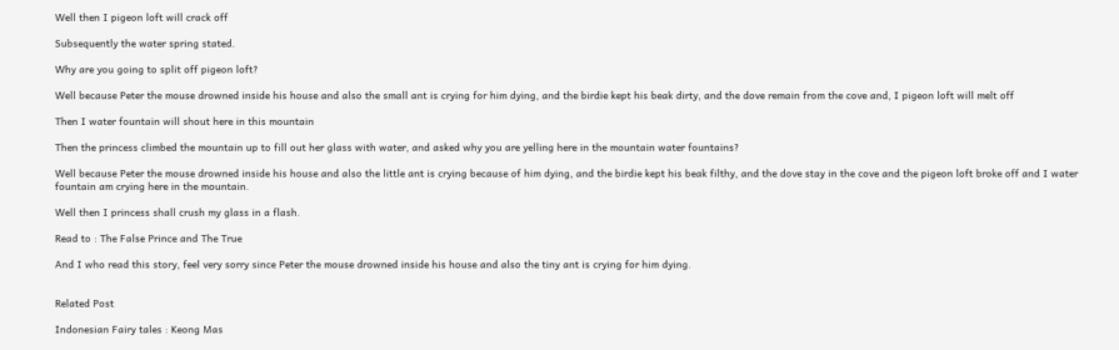Well then I pigeon loft will crack off

Subsequently the water spring stated.

Why are you going to split off pigeon loft?

Well because Peter the mouse drowned inside his house and also the small ant is crying for him dying, and the birdie kept his beak dirty, and the dove remain from the cove and, I pigeon loft will melt off

Then I water fountain will shout here in this mountain

Then the princess climbed the mountain up to fill out her glass with water, and asked why you are yelling here in the mountain water fountains?

Well because Peter the mouse drowned inside his house and also the little ant is crying because of him dying, and the birdie kept his beak filthy, and the dove stay in the cove and the pigeon loft broke off and I water fountain am crying here in the mountain.

Well then I princess shall crush my glass in a flash.

Read to : The False Prince and The True

And I who read this story, feel very sorry since Peter the mouse drowned inside his house and also the tiny ant is crying for him dying.


Related Post

Indonesian Fairy tales : Keong Mas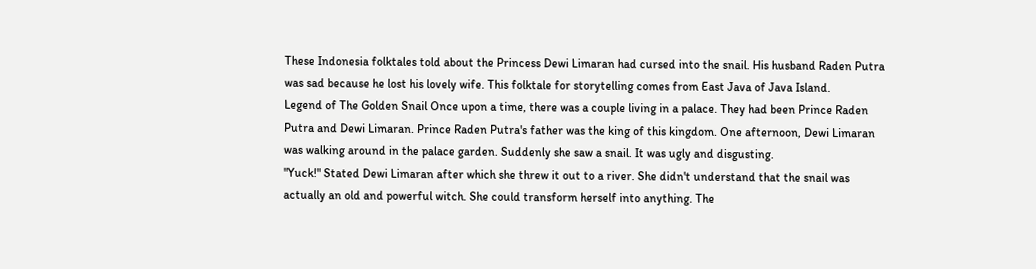These Indonesia folktales told about the Princess Dewi Limaran had cursed into the snail. His husband Raden Putra was sad because he lost his lovely wife. This folktale for storytelling comes from East Java of Java Island.
Legend of The Golden Snail Once upon a time, there was a couple living in a palace. They had been Prince Raden Putra and Dewi Limaran. Prince Raden Putra's father was the king of this kingdom. One afternoon, Dewi Limaran was walking around in the palace garden. Suddenly she saw a snail. It was ugly and disgusting.
"Yuck!" Stated Dewi Limaran after which she threw it out to a river. She didn't understand that the snail was actually an old and powerful witch. She could transform herself into anything. The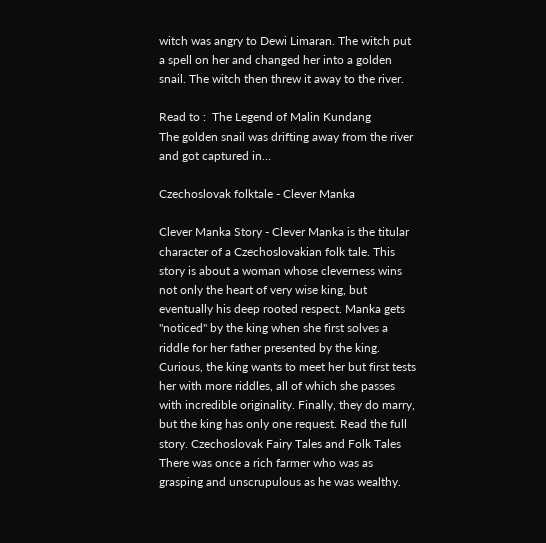witch was angry to Dewi Limaran. The witch put a spell on her and changed her into a golden snail. The witch then threw it away to the river.

Read to :  The Legend of Malin Kundang
The golden snail was drifting away from the river and got captured in…

Czechoslovak folktale - Clever Manka

Clever Manka Story - Clever Manka is the titular character of a Czechoslovakian folk tale. This story is about a woman whose cleverness wins not only the heart of very wise king, but eventually his deep rooted respect. Manka gets "noticed" by the king when she first solves a riddle for her father presented by the king. Curious, the king wants to meet her but first tests her with more riddles, all of which she passes with incredible originality. Finally, they do marry, but the king has only one request. Read the full story. Czechoslovak Fairy Tales and Folk Tales There was once a rich farmer who was as grasping and unscrupulous as he was wealthy.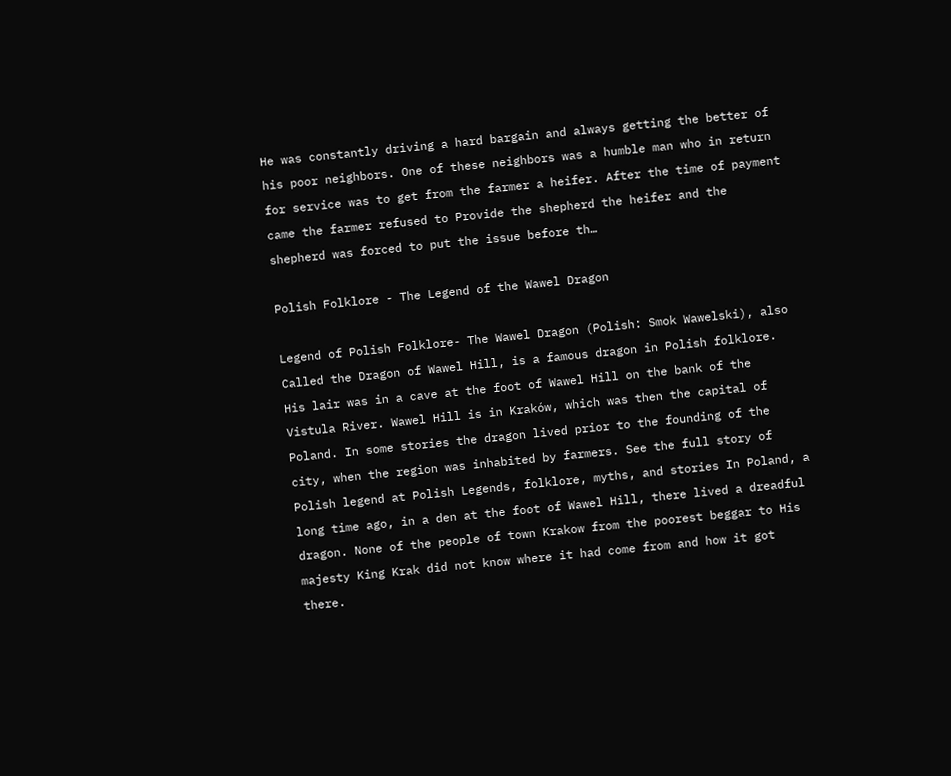He was constantly driving a hard bargain and always getting the better of his poor neighbors. One of these neighbors was a humble man who in return for service was to get from the farmer a heifer. After the time of payment came the farmer refused to Provide the shepherd the heifer and the shepherd was forced to put the issue before th…

Polish Folklore - The Legend of the Wawel Dragon

Legend of Polish Folklore- The Wawel Dragon (Polish: Smok Wawelski), also Called the Dragon of Wawel Hill, is a famous dragon in Polish folklore. His lair was in a cave at the foot of Wawel Hill on the bank of the Vistula River. Wawel Hill is in Kraków, which was then the capital of Poland. In some stories the dragon lived prior to the founding of the city, when the region was inhabited by farmers. See the full story of Polish legend at Polish Legends, folklore, myths, and stories In Poland, a long time ago, in a den at the foot of Wawel Hill, there lived a dreadful dragon. None of the people of town Krakow from the poorest beggar to His majesty King Krak did not know where it had come from and how it got there.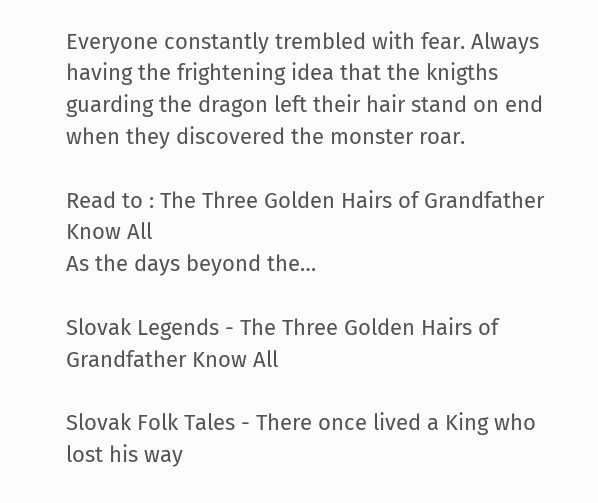Everyone constantly trembled with fear. Always having the frightening idea that the knigths guarding the dragon left their hair stand on end when they discovered the monster roar.

Read to : The Three Golden Hairs of Grandfather Know All
As the days beyond the…

Slovak Legends - The Three Golden Hairs of Grandfather Know All

Slovak Folk Tales - There once lived a King who lost his way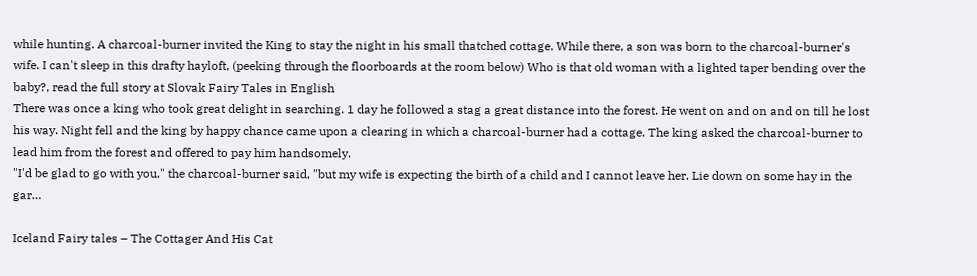while hunting. A charcoal-burner invited the King to stay the night in his small thatched cottage. While there, a son was born to the charcoal-burner's wife. I can't sleep in this drafty hayloft, (peeking through the floorboards at the room below) Who is that old woman with a lighted taper bending over the baby?, read the full story at Slovak Fairy Tales in English
There was once a king who took great delight in searching. 1 day he followed a stag a great distance into the forest. He went on and on and on till he lost his way. Night fell and the king by happy chance came upon a clearing in which a charcoal-burner had a cottage. The king asked the charcoal-burner to lead him from the forest and offered to pay him handsomely.
"I'd be glad to go with you," the charcoal-burner said, "but my wife is expecting the birth of a child and I cannot leave her. Lie down on some hay in the gar…

Iceland Fairy tales – The Cottager And His Cat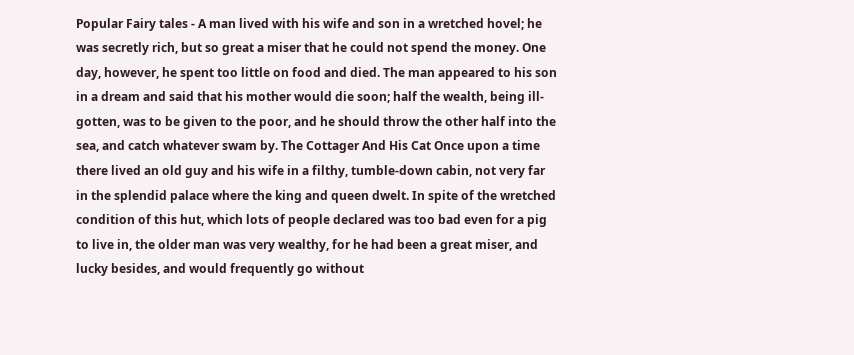Popular Fairy tales - A man lived with his wife and son in a wretched hovel; he was secretly rich, but so great a miser that he could not spend the money. One day, however, he spent too little on food and died. The man appeared to his son in a dream and said that his mother would die soon; half the wealth, being ill-gotten, was to be given to the poor, and he should throw the other half into the sea, and catch whatever swam by. The Cottager And His Cat Once upon a time there lived an old guy and his wife in a filthy, tumble-down cabin, not very far in the splendid palace where the king and queen dwelt. In spite of the wretched condition of this hut, which lots of people declared was too bad even for a pig to live in, the older man was very wealthy, for he had been a great miser, and lucky besides, and would frequently go without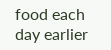food each day earlier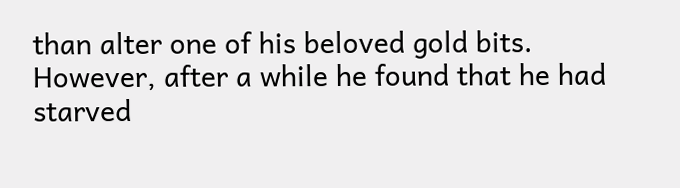than alter one of his beloved gold bits.
However, after a while he found that he had starved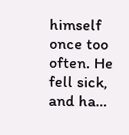himself once too often. He fell sick, and ha…